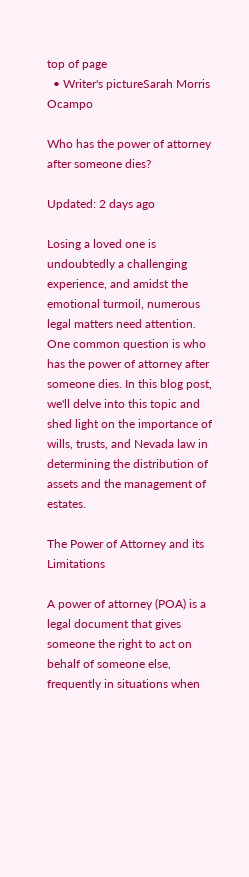top of page
  • Writer's pictureSarah Morris Ocampo

Who has the power of attorney after someone dies?

Updated: 2 days ago

Losing a loved one is undoubtedly a challenging experience, and amidst the emotional turmoil, numerous legal matters need attention. One common question is who has the power of attorney after someone dies. In this blog post, we'll delve into this topic and shed light on the importance of wills, trusts, and Nevada law in determining the distribution of assets and the management of estates.

The Power of Attorney and its Limitations

A power of attorney (POA) is a legal document that gives someone the right to act on behalf of someone else, frequently in situations when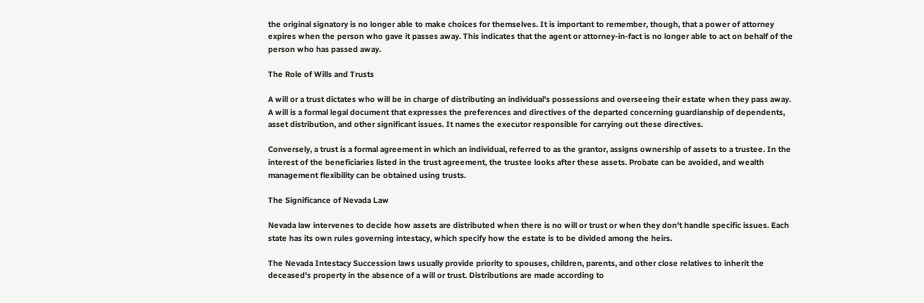the original signatory is no longer able to make choices for themselves. It is important to remember, though, that a power of attorney expires when the person who gave it passes away. This indicates that the agent or attorney-in-fact is no longer able to act on behalf of the person who has passed away.

The Role of Wills and Trusts

A will or a trust dictates who will be in charge of distributing an individual's possessions and overseeing their estate when they pass away. A will is a formal legal document that expresses the preferences and directives of the departed concerning guardianship of dependents, asset distribution, and other significant issues. It names the executor responsible for carrying out these directives.

Conversely, a trust is a formal agreement in which an individual, referred to as the grantor, assigns ownership of assets to a trustee. In the interest of the beneficiaries listed in the trust agreement, the trustee looks after these assets. Probate can be avoided, and wealth management flexibility can be obtained using trusts.

The Significance of Nevada Law

Nevada law intervenes to decide how assets are distributed when there is no will or trust or when they don't handle specific issues. Each state has its own rules governing intestacy, which specify how the estate is to be divided among the heirs.

The Nevada Intestacy Succession laws usually provide priority to spouses, children, parents, and other close relatives to inherit the deceased's property in the absence of a will or trust. Distributions are made according to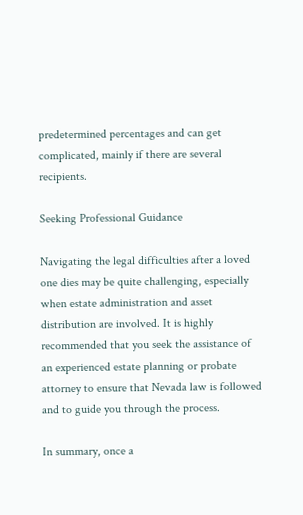predetermined percentages and can get complicated, mainly if there are several recipients.

Seeking Professional Guidance

Navigating the legal difficulties after a loved one dies may be quite challenging, especially when estate administration and asset distribution are involved. It is highly recommended that you seek the assistance of an experienced estate planning or probate attorney to ensure that Nevada law is followed and to guide you through the process.

In summary, once a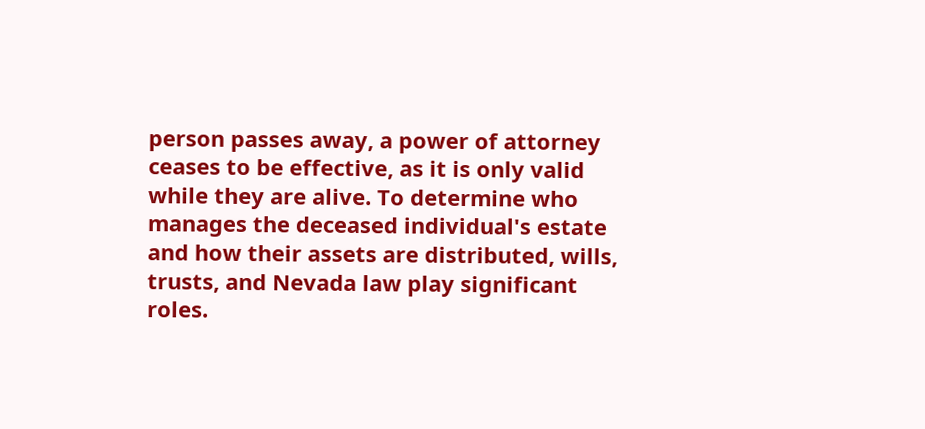person passes away, a power of attorney ceases to be effective, as it is only valid while they are alive. To determine who manages the deceased individual's estate and how their assets are distributed, wills, trusts, and Nevada law play significant roles.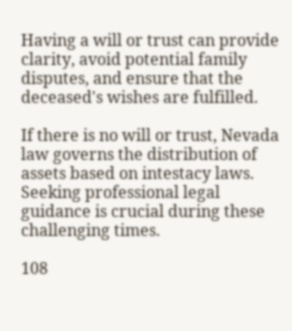Having a will or trust can provide clarity, avoid potential family disputes, and ensure that the deceased's wishes are fulfilled.

If there is no will or trust, Nevada law governs the distribution of assets based on intestacy laws. Seeking professional legal guidance is crucial during these challenging times.

108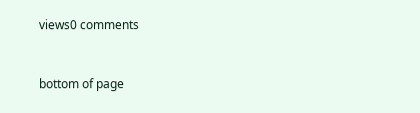views0 comments


bottom of page